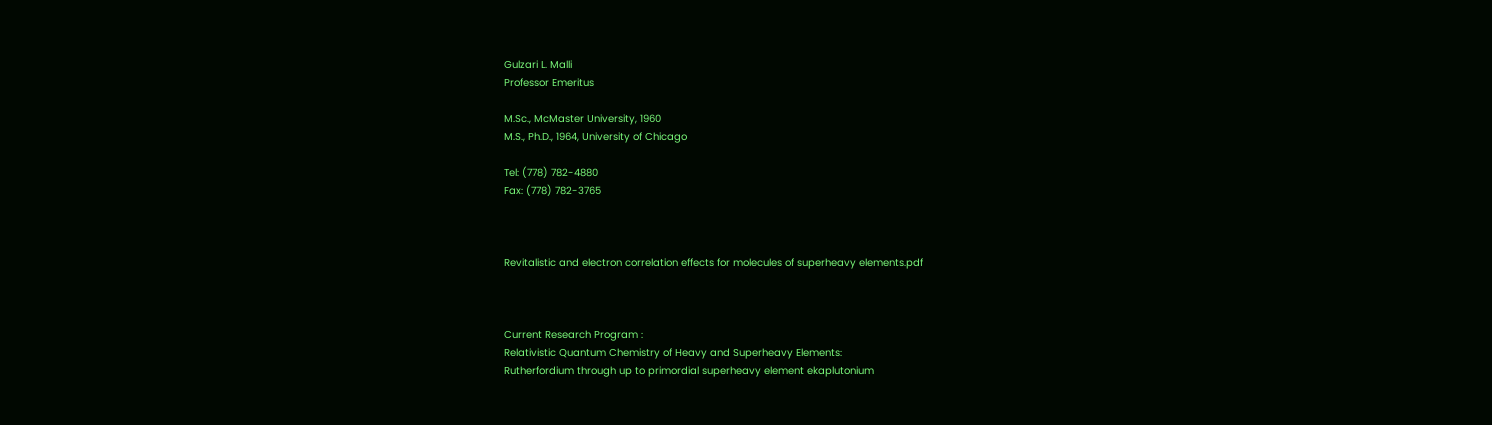Gulzari L. Malli
Professor Emeritus

M.Sc., McMaster University, 1960
M.S., Ph.D., 1964, University of Chicago

Tel: (778) 782-4880
Fax: (778) 782-3765



Revitalistic and electron correlation effects for molecules of superheavy elements.pdf



Current Research Program :
Relativistic Quantum Chemistry of Heavy and Superheavy Elements:
Rutherfordium through up to primordial superheavy element ekaplutonium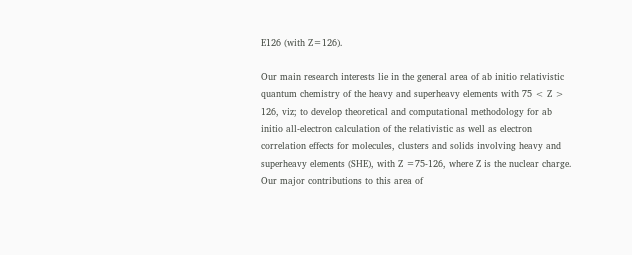E126 (with Z=126).

Our main research interests lie in the general area of ab initio relativistic quantum chemistry of the heavy and superheavy elements with 75 < Z > 126, viz; to develop theoretical and computational methodology for ab initio all-electron calculation of the relativistic as well as electron correlation effects for molecules, clusters and solids involving heavy and superheavy elements (SHE), with Z =75-126, where Z is the nuclear charge. Our major contributions to this area of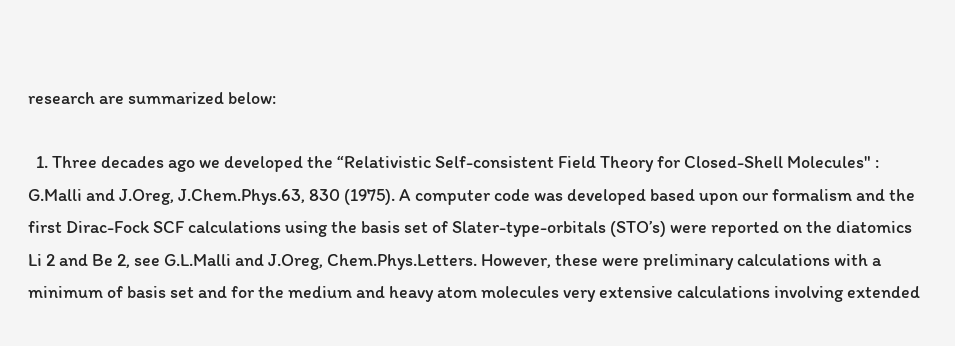research are summarized below:

  1. Three decades ago we developed the “Relativistic Self-consistent Field Theory for Closed-Shell Molecules" : G.Malli and J.Oreg, J.Chem.Phys.63, 830 (1975). A computer code was developed based upon our formalism and the first Dirac-Fock SCF calculations using the basis set of Slater-type-orbitals (STO’s) were reported on the diatomics Li 2 and Be 2, see G.L.Malli and J.Oreg, Chem.Phys.Letters. However, these were preliminary calculations with a minimum of basis set and for the medium and heavy atom molecules very extensive calculations involving extended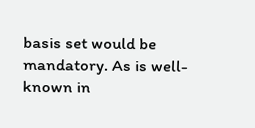basis set would be mandatory. As is well-known in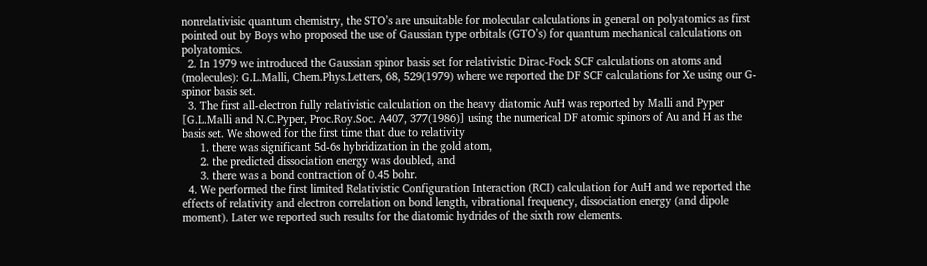nonrelativisic quantum chemistry, the STO’s are unsuitable for molecular calculations in general on polyatomics as first pointed out by Boys who proposed the use of Gaussian type orbitals (GTO’s) for quantum mechanical calculations on polyatomics.
  2. In 1979 we introduced the Gaussian spinor basis set for relativistic Dirac-Fock SCF calculations on atoms and (molecules): G.L.Malli, Chem.Phys.Letters, 68, 529(1979) where we reported the DF SCF calculations for Xe using our G-spinor basis set.
  3. The first all-electron fully relativistic calculation on the heavy diatomic AuH was reported by Malli and Pyper [G.L.Malli and N.C.Pyper, Proc.Roy.Soc. A407, 377(1986)] using the numerical DF atomic spinors of Au and H as the basis set. We showed for the first time that due to relativity
      1. there was significant 5d-6s hybridization in the gold atom,
      2. the predicted dissociation energy was doubled, and
      3. there was a bond contraction of 0.45 bohr.
  4. We performed the first limited Relativistic Configuration Interaction (RCI) calculation for AuH and we reported the effects of relativity and electron correlation on bond length, vibrational frequency, dissociation energy (and dipole moment). Later we reported such results for the diatomic hydrides of the sixth row elements.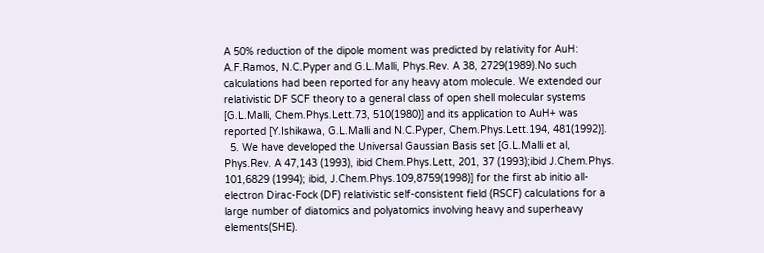A 50% reduction of the dipole moment was predicted by relativity for AuH: A.F.Ramos, N.C.Pyper and G.L.Malli, Phys.Rev. A 38, 2729(1989).No such calculations had been reported for any heavy atom molecule. We extended our relativistic DF SCF theory to a general class of open shell molecular systems [G.L.Malli, Chem.Phys.Lett.73, 510(1980)] and its application to AuH+ was reported [Y.Ishikawa, G.L.Malli and N.C.Pyper, Chem.Phys.Lett.194, 481(1992)].
  5. We have developed the Universal Gaussian Basis set [G.L.Malli et al, Phys.Rev. A 47,143 (1993), ibid Chem.Phys.Lett, 201, 37 (1993);ibid J.Chem.Phys. 101,6829 (1994); ibid, J.Chem.Phys.109,8759(1998)] for the first ab initio all-electron Dirac-Fock (DF) relativistic self-consistent field (RSCF) calculations for a large number of diatomics and polyatomics involving heavy and superheavy elements(SHE).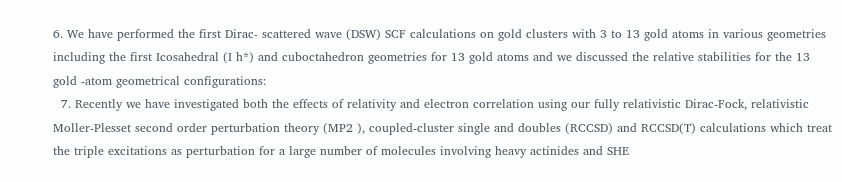6. We have performed the first Dirac- scattered wave (DSW) SCF calculations on gold clusters with 3 to 13 gold atoms in various geometries including the first Icosahedral (I h*) and cuboctahedron geometries for 13 gold atoms and we discussed the relative stabilities for the 13 gold -atom geometrical configurations:
  7. Recently we have investigated both the effects of relativity and electron correlation using our fully relativistic Dirac-Fock, relativistic Moller-Plesset second order perturbation theory (MP2 ), coupled-cluster single and doubles (RCCSD) and RCCSD(T) calculations which treat the triple excitations as perturbation for a large number of molecules involving heavy actinides and SHE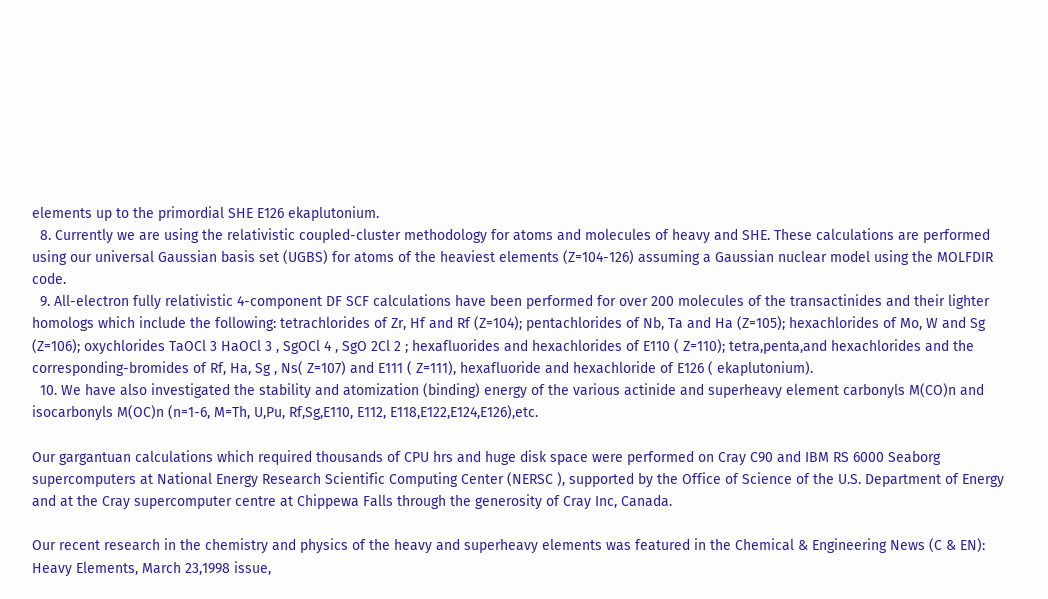elements up to the primordial SHE E126 ekaplutonium.
  8. Currently we are using the relativistic coupled-cluster methodology for atoms and molecules of heavy and SHE. These calculations are performed using our universal Gaussian basis set (UGBS) for atoms of the heaviest elements (Z=104-126) assuming a Gaussian nuclear model using the MOLFDIR code.
  9. All-electron fully relativistic 4-component DF SCF calculations have been performed for over 200 molecules of the transactinides and their lighter homologs which include the following: tetrachlorides of Zr, Hf and Rf (Z=104); pentachlorides of Nb, Ta and Ha (Z=105); hexachlorides of Mo, W and Sg (Z=106); oxychlorides TaOCl 3 HaOCl 3 , SgOCl 4 , SgO 2Cl 2 ; hexafluorides and hexachlorides of E110 ( Z=110); tetra,penta,and hexachlorides and the corresponding-bromides of Rf, Ha, Sg , Ns( Z=107) and E111 ( Z=111), hexafluoride and hexachloride of E126 ( ekaplutonium).
  10. We have also investigated the stability and atomization (binding) energy of the various actinide and superheavy element carbonyls M(CO)n and isocarbonyls M(OC)n (n=1-6, M=Th, U,Pu, Rf,Sg,E110, E112, E118,E122,E124,E126),etc.

Our gargantuan calculations which required thousands of CPU hrs and huge disk space were performed on Cray C90 and IBM RS 6000 Seaborg supercomputers at National Energy Research Scientific Computing Center (NERSC ), supported by the Office of Science of the U.S. Department of Energy and at the Cray supercomputer centre at Chippewa Falls through the generosity of Cray Inc, Canada.

Our recent research in the chemistry and physics of the heavy and superheavy elements was featured in the Chemical & Engineering News (C & EN): Heavy Elements, March 23,1998 issue,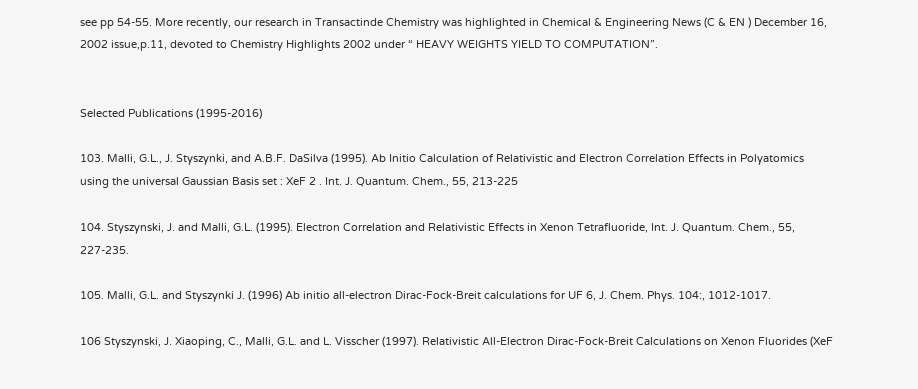see pp 54-55. More recently, our research in Transactinde Chemistry was highlighted in Chemical & Engineering News (C & EN ) December 16, 2002 issue,p.11, devoted to Chemistry Highlights 2002 under “ HEAVY WEIGHTS YIELD TO COMPUTATION”.


Selected Publications (1995-2016)

103. Malli, G.L., J. Styszynki, and A.B.F. DaSilva (1995). Ab Initio Calculation of Relativistic and Electron Correlation Effects in Polyatomics using the universal Gaussian Basis set : XeF 2 . Int. J. Quantum. Chem., 55, 213-225

104. Styszynski, J. and Malli, G.L. (1995). Electron Correlation and Relativistic Effects in Xenon Tetrafluoride, Int. J. Quantum. Chem., 55, 227-235.

105. Malli, G.L. and Styszynki J. (1996) Ab initio all-electron Dirac-Fock-Breit calculations for UF 6, J. Chem. Phys. 104:, 1012-1017.

106 Styszynski, J. Xiaoping, C., Malli, G.L. and L. Visscher (1997). Relativistic All-Electron Dirac-Fock-Breit Calculations on Xenon Fluorides (XeF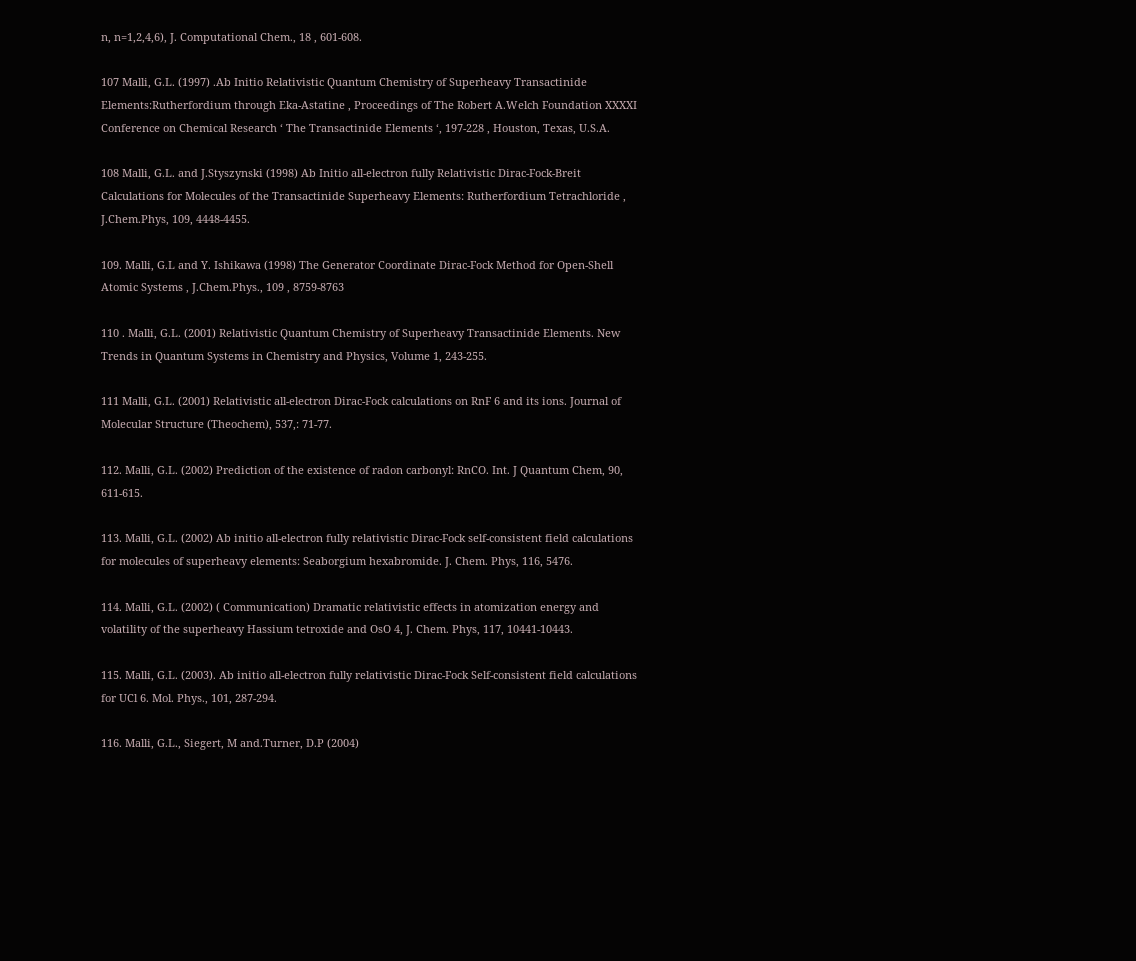n, n=1,2,4,6), J. Computational Chem., 18 , 601-608.

107 Malli, G.L. (1997) .Ab Initio Relativistic Quantum Chemistry of Superheavy Transactinide Elements:Rutherfordium through Eka-Astatine , Proceedings of The Robert A.Welch Foundation XXXXI Conference on Chemical Research ‘ The Transactinide Elements ‘, 197-228 , Houston, Texas, U.S.A.

108 Malli, G.L. and J.Styszynski (1998) Ab Initio all-electron fully Relativistic Dirac-Fock-Breit Calculations for Molecules of the Transactinide Superheavy Elements: Rutherfordium Tetrachloride , J.Chem.Phys, 109, 4448-4455.

109. Malli, G.L and Y. Ishikawa (1998) The Generator Coordinate Dirac-Fock Method for Open-Shell Atomic Systems , J.Chem.Phys., 109 , 8759-8763

110 . Malli, G.L. (2001) Relativistic Quantum Chemistry of Superheavy Transactinide Elements. New Trends in Quantum Systems in Chemistry and Physics, Volume 1, 243-255.

111 Malli, G.L. (2001) Relativistic all-electron Dirac-Fock calculations on RnF 6 and its ions. Journal of Molecular Structure (Theochem), 537,: 71-77.

112. Malli, G.L. (2002) Prediction of the existence of radon carbonyl: RnCO. Int. J Quantum Chem, 90, 611-615.

113. Malli, G.L. (2002) Ab initio all-electron fully relativistic Dirac-Fock self-consistent field calculations for molecules of superheavy elements: Seaborgium hexabromide. J. Chem. Phys, 116, 5476.

114. Malli, G.L. (2002) ( Communication) Dramatic relativistic effects in atomization energy and volatility of the superheavy Hassium tetroxide and OsO 4, J. Chem. Phys, 117, 10441-10443.

115. Malli, G.L. (2003). Ab initio all-electron fully relativistic Dirac-Fock Self-consistent field calculations for UCl 6. Mol. Phys., 101, 287-294.

116. Malli, G.L., Siegert, M and.Turner, D.P (2004)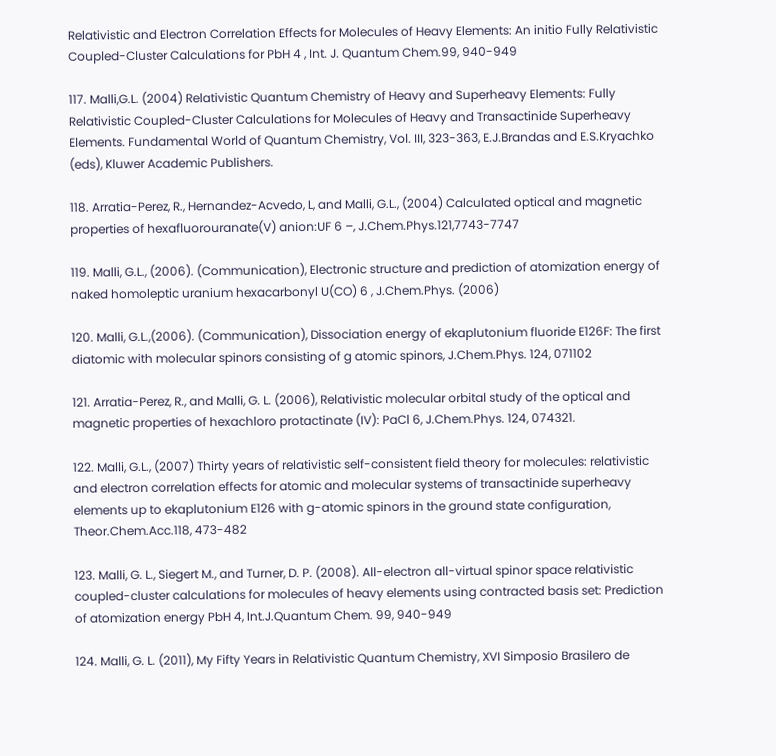Relativistic and Electron Correlation Effects for Molecules of Heavy Elements: An initio Fully Relativistic Coupled-Cluster Calculations for PbH 4 , Int. J. Quantum Chem.99, 940-949

117. Malli,G.L. (2004) Relativistic Quantum Chemistry of Heavy and Superheavy Elements: Fully Relativistic Coupled-Cluster Calculations for Molecules of Heavy and Transactinide Superheavy Elements. Fundamental World of Quantum Chemistry, Vol. III, 323-363, E.J.Brandas and E.S.Kryachko (eds), Kluwer Academic Publishers.

118. Arratia-Perez, R., Hernandez-Acvedo, L, and Malli, G.L., (2004) Calculated optical and magnetic properties of hexafluorouranate(V) anion:UF 6 –, J.Chem.Phys.121,7743-7747

119. Malli, G.L., (2006). (Communication), Electronic structure and prediction of atomization energy of naked homoleptic uranium hexacarbonyl U(CO) 6 , J.Chem.Phys. (2006)

120. Malli, G.L.,(2006). (Communication), Dissociation energy of ekaplutonium fluoride E126F: The first diatomic with molecular spinors consisting of g atomic spinors, J.Chem.Phys. 124, 071102

121. Arratia-Perez, R., and Malli, G. L. (2006), Relativistic molecular orbital study of the optical and magnetic properties of hexachloro protactinate (IV): PaCl 6, J.Chem.Phys. 124, 074321.

122. Malli, G.L., (2007) Thirty years of relativistic self-consistent field theory for molecules: relativistic and electron correlation effects for atomic and molecular systems of transactinide superheavy elements up to ekaplutonium E126 with g-atomic spinors in the ground state configuration, Theor.Chem.Acc.118, 473-482

123. Malli, G. L., Siegert M., and Turner, D. P. (2008). All-electron all-virtual spinor space relativistic coupled-cluster calculations for molecules of heavy elements using contracted basis set: Prediction of atomization energy PbH 4, Int.J.Quantum Chem. 99, 940-949

124. Malli, G. L. (2011), My Fifty Years in Relativistic Quantum Chemistry, XVI Simposio Brasilero de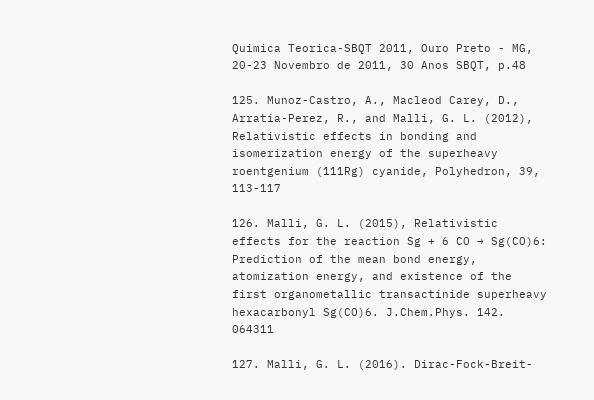Quimica Teorica-SBQT 2011, Ouro Preto - MG, 20-23 Novembro de 2011, 30 Anos SBQT, p.48

125. Munoz-Castro, A., Macleod Carey, D., Arratia-Perez, R., and Malli, G. L. (2012), Relativistic effects in bonding and isomerization energy of the superheavy roentgenium (111Rg) cyanide, Polyhedron, 39, 113-117

126. Malli, G. L. (2015), Relativistic effects for the reaction Sg + 6 CO → Sg(CO)6: Prediction of the mean bond energy, atomization energy, and existence of the first organometallic transactinide superheavy hexacarbonyl Sg(CO)6. J.Chem.Phys. 142. 064311

127. Malli, G. L. (2016). Dirac-Fock-Breit-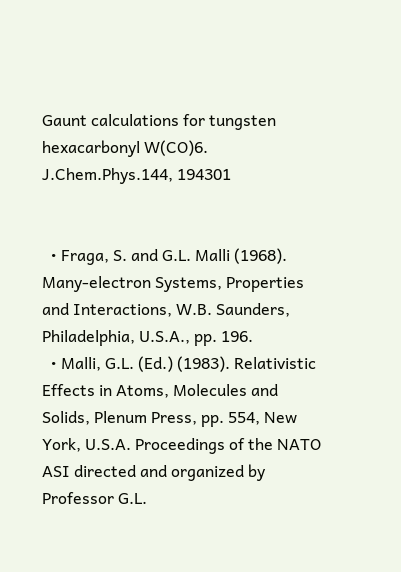Gaunt calculations for tungsten hexacarbonyl W(CO)6. J.Chem.Phys.144, 194301


  • Fraga, S. and G.L. Malli (1968). Many-electron Systems, Properties and Interactions, W.B. Saunders, Philadelphia, U.S.A., pp. 196.
  • Malli, G.L. (Ed.) (1983). Relativistic Effects in Atoms, Molecules and Solids, Plenum Press, pp. 554, New York, U.S.A. Proceedings of the NATO ASI directed and organized by Professor G.L.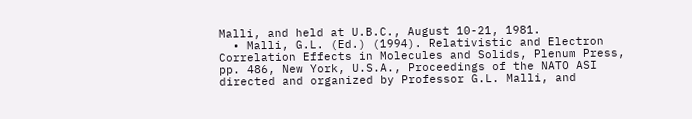Malli, and held at U.B.C., August 10-21, 1981.
  • Malli, G.L. (Ed.) (1994). Relativistic and Electron Correlation Effects in Molecules and Solids, Plenum Press, pp. 486, New York, U.S.A., Proceedings of the NATO ASI directed and organized by Professor G.L. Malli, and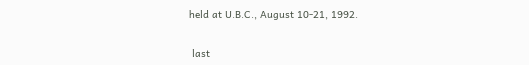held at U.B.C., August 10-21, 1992.


 last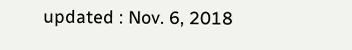updated : Nov. 6, 2018